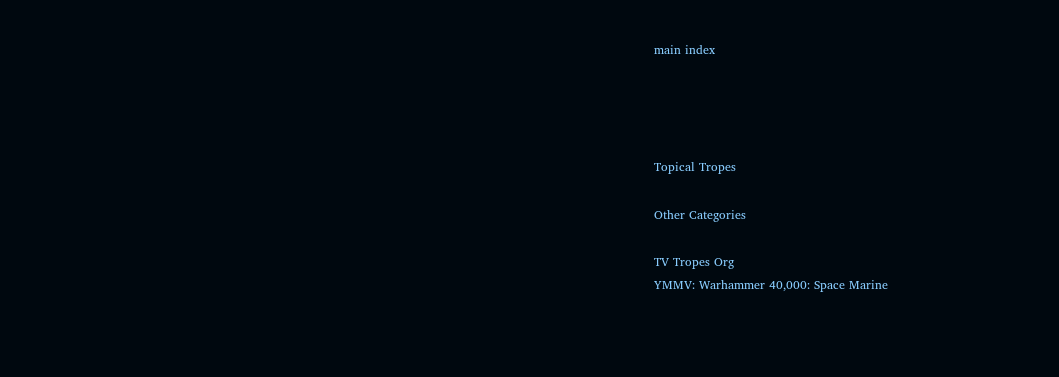main index




Topical Tropes

Other Categories

TV Tropes Org
YMMV: Warhammer 40,000: Space Marine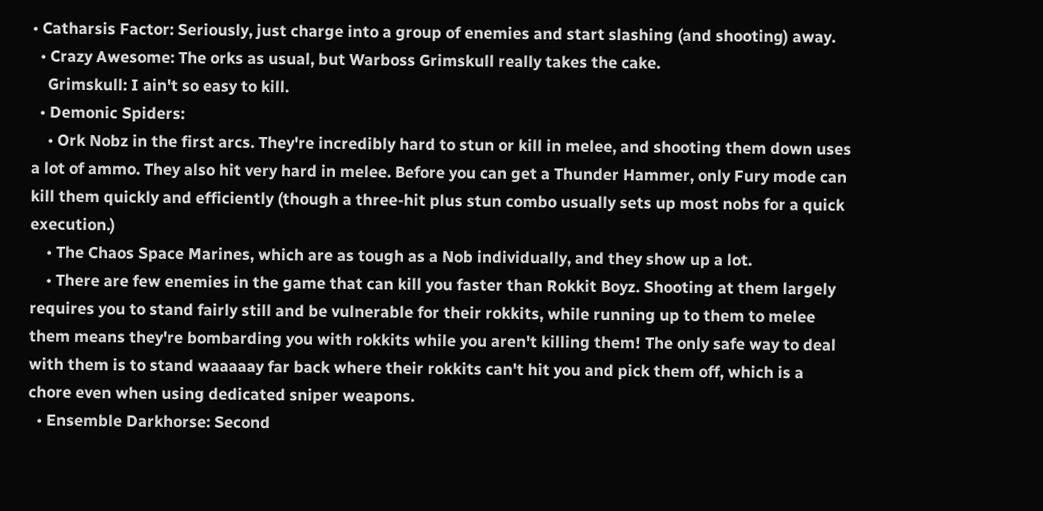• Catharsis Factor: Seriously, just charge into a group of enemies and start slashing (and shooting) away.
  • Crazy Awesome: The orks as usual, but Warboss Grimskull really takes the cake.
    Grimskull: I ain't so easy to kill.
  • Demonic Spiders:
    • Ork Nobz in the first arcs. They're incredibly hard to stun or kill in melee, and shooting them down uses a lot of ammo. They also hit very hard in melee. Before you can get a Thunder Hammer, only Fury mode can kill them quickly and efficiently (though a three-hit plus stun combo usually sets up most nobs for a quick execution.)
    • The Chaos Space Marines, which are as tough as a Nob individually, and they show up a lot.
    • There are few enemies in the game that can kill you faster than Rokkit Boyz. Shooting at them largely requires you to stand fairly still and be vulnerable for their rokkits, while running up to them to melee them means they're bombarding you with rokkits while you aren't killing them! The only safe way to deal with them is to stand waaaaay far back where their rokkits can't hit you and pick them off, which is a chore even when using dedicated sniper weapons.
  • Ensemble Darkhorse: Second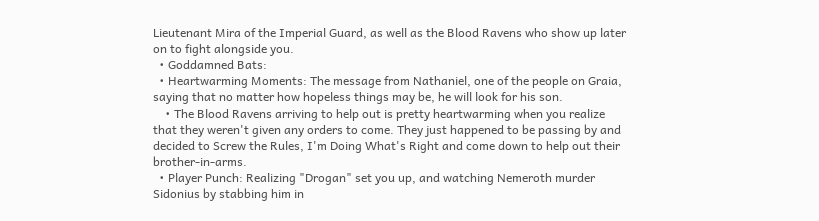Lieutenant Mira of the Imperial Guard, as well as the Blood Ravens who show up later on to fight alongside you.
  • Goddamned Bats:
  • Heartwarming Moments: The message from Nathaniel, one of the people on Graia, saying that no matter how hopeless things may be, he will look for his son.
    • The Blood Ravens arriving to help out is pretty heartwarming when you realize that they weren't given any orders to come. They just happened to be passing by and decided to Screw the Rules, I'm Doing What's Right and come down to help out their brother-in-arms.
  • Player Punch: Realizing "Drogan" set you up, and watching Nemeroth murder Sidonius by stabbing him in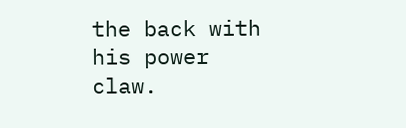the back with his power claw.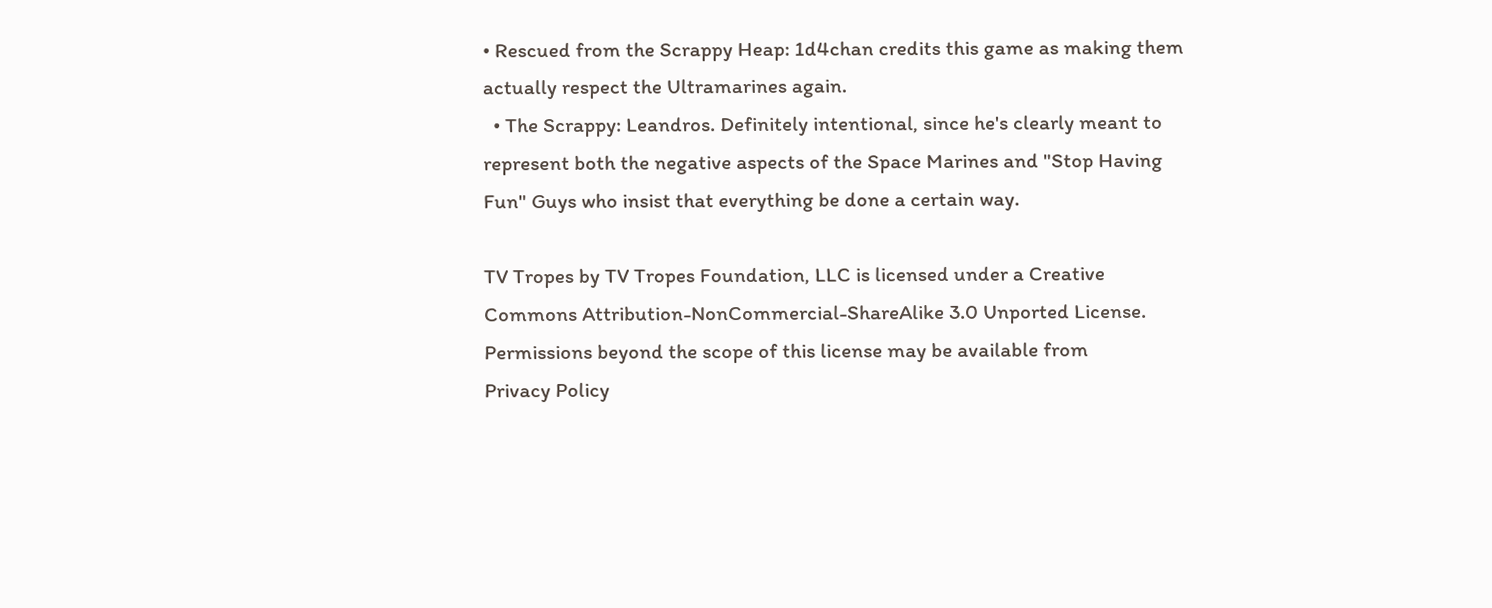• Rescued from the Scrappy Heap: 1d4chan credits this game as making them actually respect the Ultramarines again.
  • The Scrappy: Leandros. Definitely intentional, since he's clearly meant to represent both the negative aspects of the Space Marines and "Stop Having Fun" Guys who insist that everything be done a certain way.

TV Tropes by TV Tropes Foundation, LLC is licensed under a Creative Commons Attribution-NonCommercial-ShareAlike 3.0 Unported License.
Permissions beyond the scope of this license may be available from
Privacy Policy